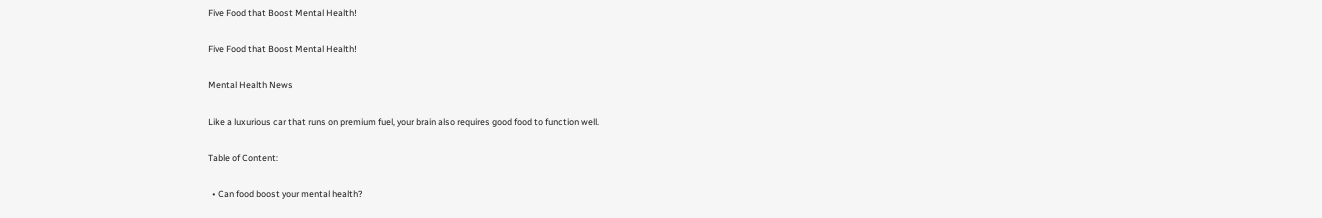Five Food that Boost Mental Health!

Five Food that Boost Mental Health!

Mental Health News

Like a luxurious car that runs on premium fuel, your brain also requires good food to function well.

Table of Content:

  • Can food boost your mental health?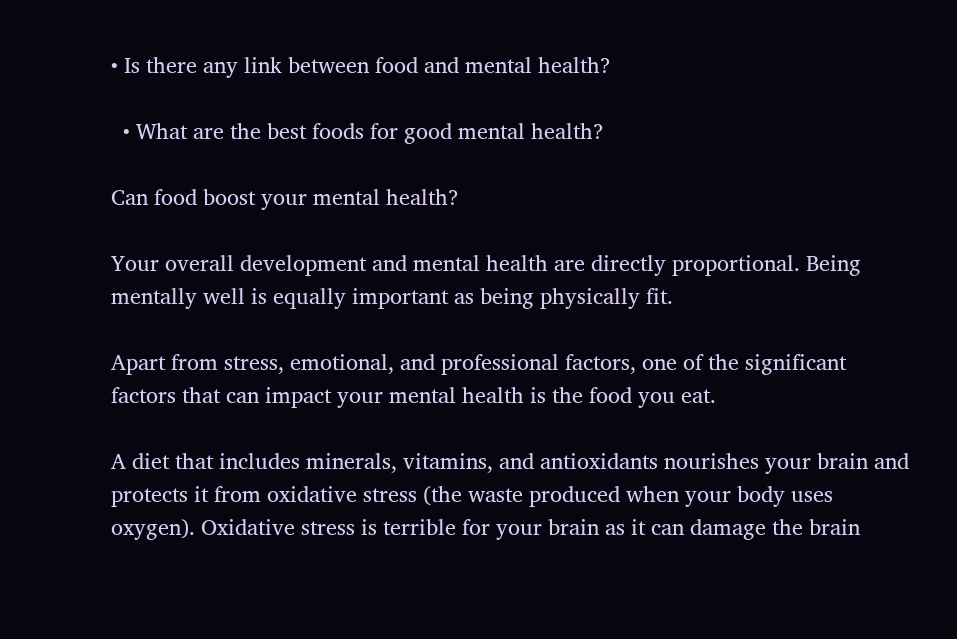• Is there any link between food and mental health?

  • What are the best foods for good mental health?

Can food boost your mental health?

Your overall development and mental health are directly proportional. Being mentally well is equally important as being physically fit.

Apart from stress, emotional, and professional factors, one of the significant factors that can impact your mental health is the food you eat.

A diet that includes minerals, vitamins, and antioxidants nourishes your brain and protects it from oxidative stress (the waste produced when your body uses oxygen). Oxidative stress is terrible for your brain as it can damage the brain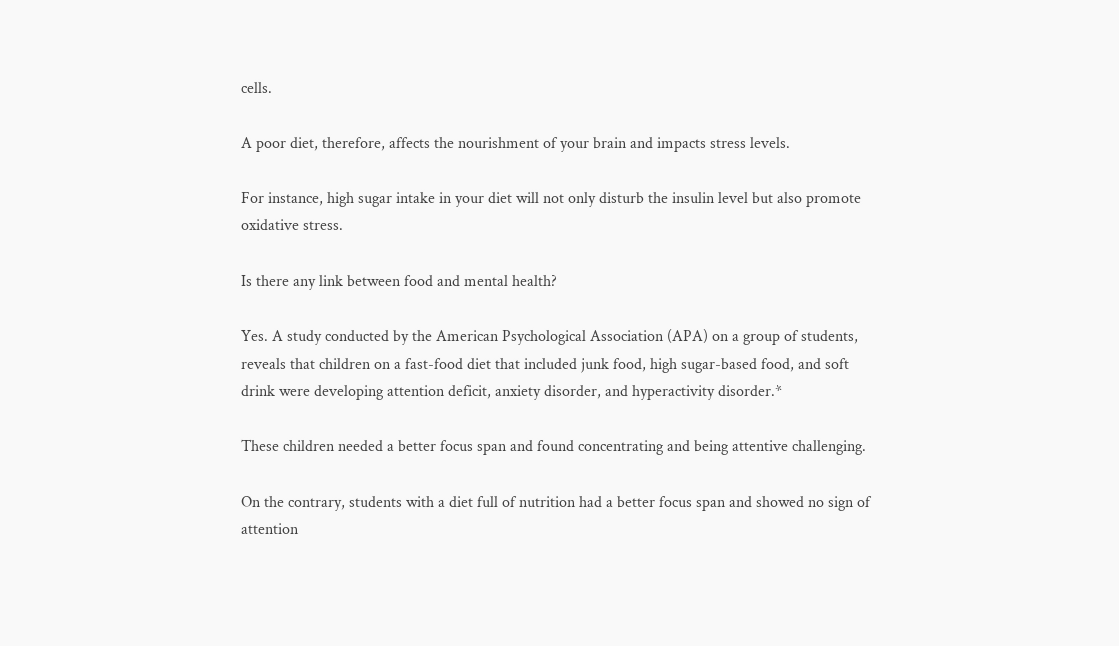cells.

A poor diet, therefore, affects the nourishment of your brain and impacts stress levels.

For instance, high sugar intake in your diet will not only disturb the insulin level but also promote oxidative stress.

Is there any link between food and mental health?

Yes. A study conducted by the American Psychological Association (APA) on a group of students, reveals that children on a fast-food diet that included junk food, high sugar-based food, and soft drink were developing attention deficit, anxiety disorder, and hyperactivity disorder.*

These children needed a better focus span and found concentrating and being attentive challenging.

On the contrary, students with a diet full of nutrition had a better focus span and showed no sign of attention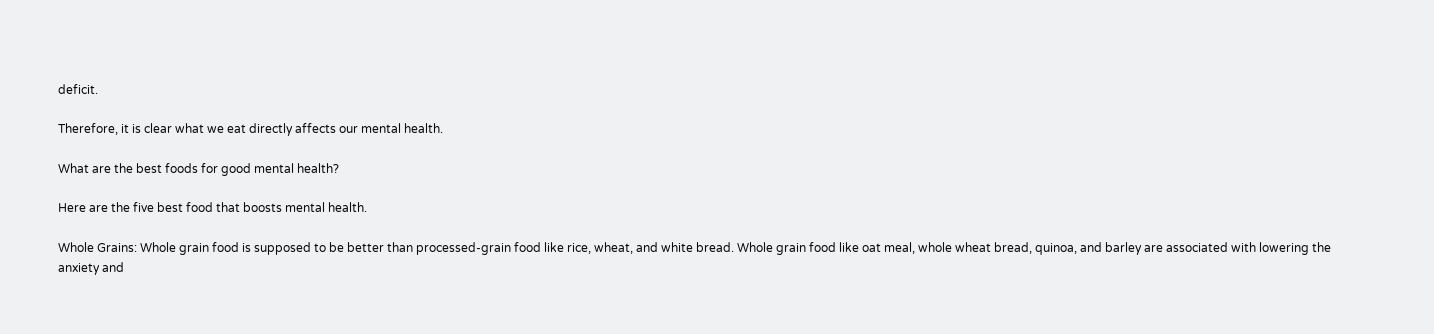deficit.

Therefore, it is clear what we eat directly affects our mental health.

What are the best foods for good mental health?

Here are the five best food that boosts mental health.

Whole Grains: Whole grain food is supposed to be better than processed-grain food like rice, wheat, and white bread. Whole grain food like oat meal, whole wheat bread, quinoa, and barley are associated with lowering the anxiety and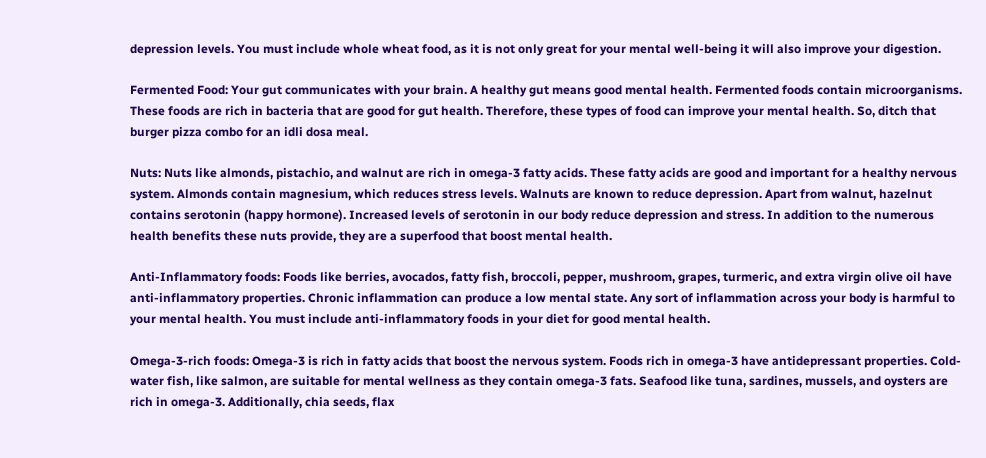depression levels. You must include whole wheat food, as it is not only great for your mental well-being it will also improve your digestion.

Fermented Food: Your gut communicates with your brain. A healthy gut means good mental health. Fermented foods contain microorganisms. These foods are rich in bacteria that are good for gut health. Therefore, these types of food can improve your mental health. So, ditch that burger pizza combo for an idli dosa meal.

Nuts: Nuts like almonds, pistachio, and walnut are rich in omega-3 fatty acids. These fatty acids are good and important for a healthy nervous system. Almonds contain magnesium, which reduces stress levels. Walnuts are known to reduce depression. Apart from walnut, hazelnut contains serotonin (happy hormone). Increased levels of serotonin in our body reduce depression and stress. In addition to the numerous health benefits these nuts provide, they are a superfood that boost mental health.

Anti-Inflammatory foods: Foods like berries, avocados, fatty fish, broccoli, pepper, mushroom, grapes, turmeric, and extra virgin olive oil have anti-inflammatory properties. Chronic inflammation can produce a low mental state. Any sort of inflammation across your body is harmful to your mental health. You must include anti-inflammatory foods in your diet for good mental health.

Omega-3-rich foods: Omega-3 is rich in fatty acids that boost the nervous system. Foods rich in omega-3 have antidepressant properties. Cold-water fish, like salmon, are suitable for mental wellness as they contain omega-3 fats. Seafood like tuna, sardines, mussels, and oysters are rich in omega-3. Additionally, chia seeds, flax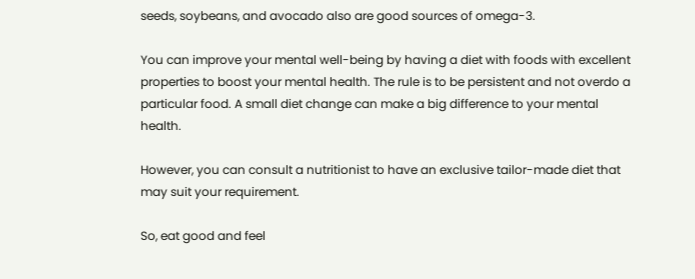seeds, soybeans, and avocado also are good sources of omega-3.

You can improve your mental well-being by having a diet with foods with excellent properties to boost your mental health. The rule is to be persistent and not overdo a particular food. A small diet change can make a big difference to your mental health.

However, you can consult a nutritionist to have an exclusive tailor-made diet that may suit your requirement.

So, eat good and feel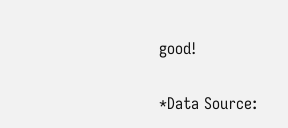good!

*Data Source: